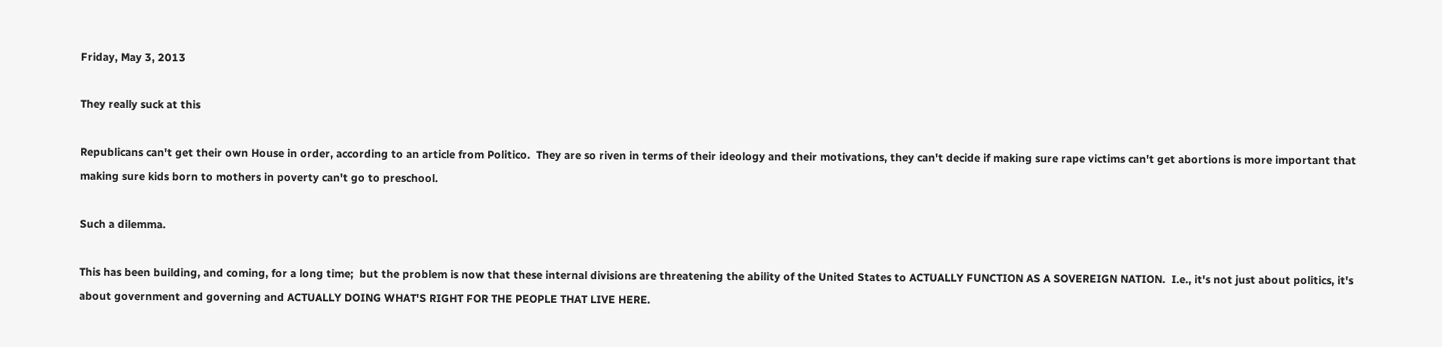Friday, May 3, 2013

They really suck at this

Republicans can't get their own House in order, according to an article from Politico.  They are so riven in terms of their ideology and their motivations, they can't decide if making sure rape victims can't get abortions is more important that making sure kids born to mothers in poverty can't go to preschool.

Such a dilemma.

This has been building, and coming, for a long time;  but the problem is now that these internal divisions are threatening the ability of the United States to ACTUALLY FUNCTION AS A SOVEREIGN NATION.  I.e., it's not just about politics, it's about government and governing and ACTUALLY DOING WHAT'S RIGHT FOR THE PEOPLE THAT LIVE HERE.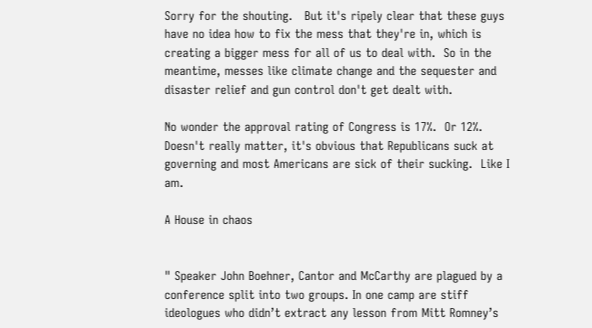Sorry for the shouting.   But it's ripely clear that these guys have no idea how to fix the mess that they're in, which is creating a bigger mess for all of us to deal with.  So in the meantime, messes like climate change and the sequester and disaster relief and gun control don't get dealt with.

No wonder the approval rating of Congress is 17%.  Or 12%.  Doesn't really matter, it's obvious that Republicans suck at governing and most Americans are sick of their sucking.  Like I am.

A House in chaos


" Speaker John Boehner, Cantor and McCarthy are plagued by a conference split into two groups. In one camp are stiff ideologues who didn’t extract any lesson from Mitt Romney’s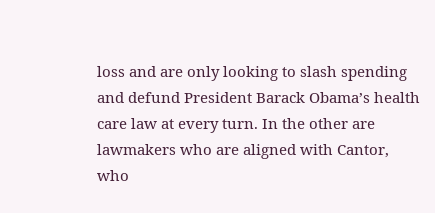loss and are only looking to slash spending and defund President Barack Obama’s health care law at every turn. In the other are lawmakers who are aligned with Cantor, who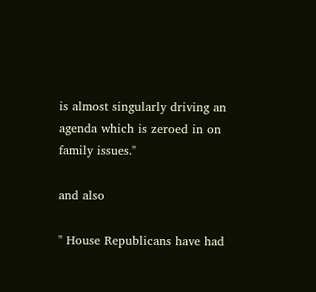is almost singularly driving an agenda which is zeroed in on family issues."

and also

" House Republicans have had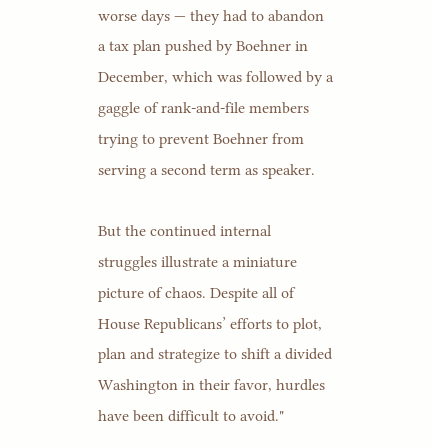worse days — they had to abandon a tax plan pushed by Boehner in December, which was followed by a gaggle of rank-and-file members trying to prevent Boehner from serving a second term as speaker.

But the continued internal struggles illustrate a miniature picture of chaos. Despite all of House Republicans’ efforts to plot, plan and strategize to shift a divided Washington in their favor, hurdles have been difficult to avoid."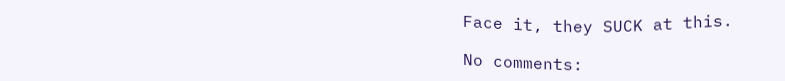Face it, they SUCK at this.

No comments: